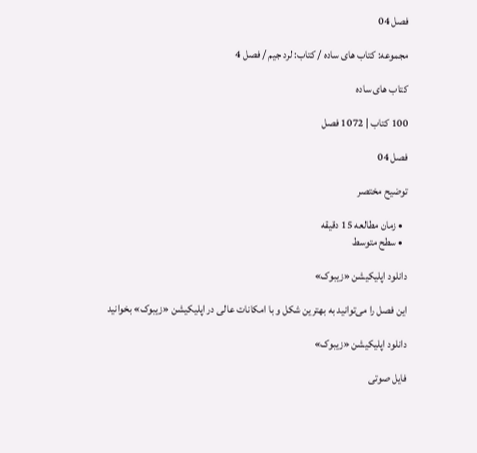فصل 04

مجموعه: کتاب های ساده / کتاب: لرد جیم / فصل 4

کتاب های ساده

100 کتاب | 1072 فصل

فصل 04

توضیح مختصر

  • زمان مطالعه 15 دقیقه
  • سطح متوسط

دانلود اپلیکیشن «زیبوک»

این فصل را می‌توانید به بهترین شکل و با امکانات عالی در اپلیکیشن «زیبوک» بخوانید

دانلود اپلیکیشن «زیبوک»

فایل صوتی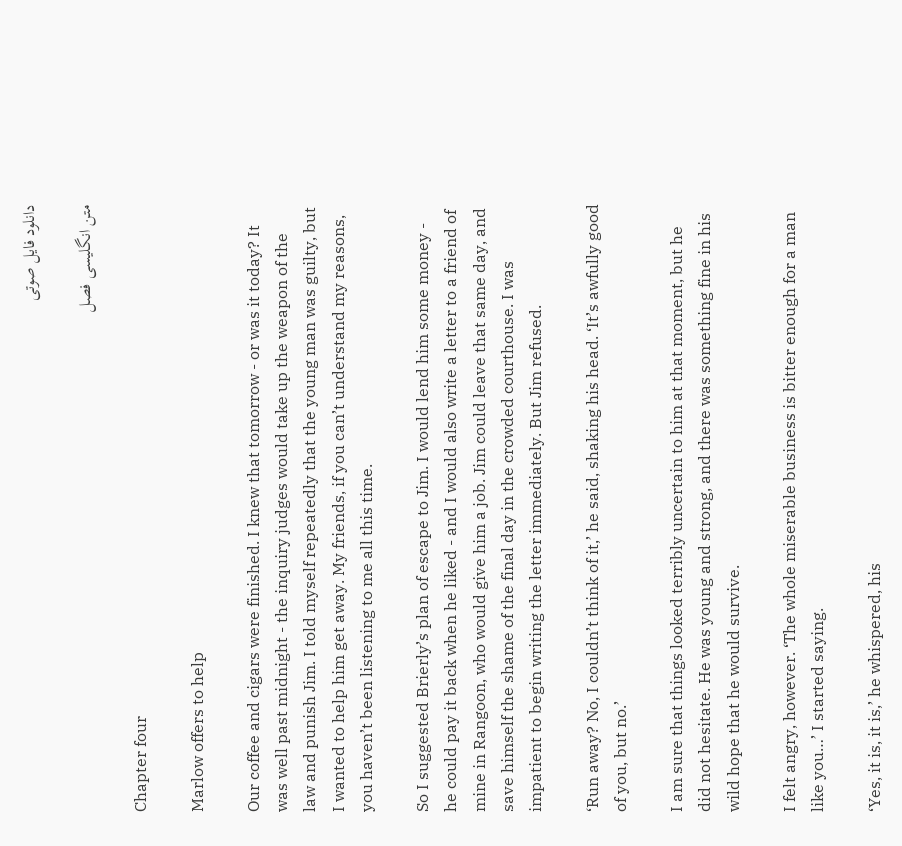دانلود فایل صوتی

متن انگلیسی فصل

Chapter four

Marlow offers to help

Our coffee and cigars were finished. I knew that tomorrow - or was it today? It was well past midnight - the inquiry judges would take up the weapon of the law and punish Jim. I told myself repeatedly that the young man was guilty, but I wanted to help him get away. My friends, if you can’t understand my reasons, you haven’t been listening to me all this time.

So I suggested Brierly’s plan of escape to Jim. I would lend him some money - he could pay it back when he liked - and I would also write a letter to a friend of mine in Rangoon, who would give him a job. Jim could leave that same day, and save himself the shame of the final day in the crowded courthouse. I was impatient to begin writing the letter immediately. But Jim refused.

‘Run away? No, I couldn’t think of it,’ he said, shaking his head. ‘It’s awfully good of you, but no.’

I am sure that things looked terribly uncertain to him at that moment, but he did not hesitate. He was young and strong, and there was something fine in his wild hope that he would survive.

I felt angry, however. ‘The whole miserable business is bitter enough for a man like you…’ I started saying.

‘Yes, it is, it is,’ he whispered, his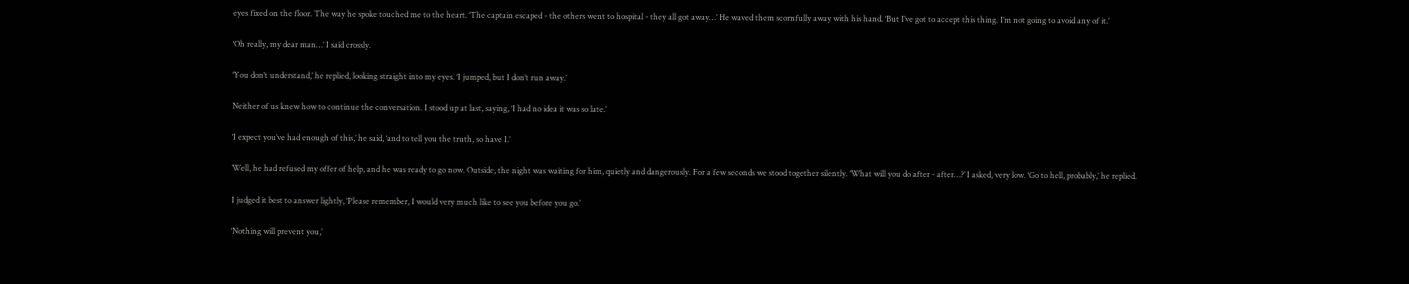eyes fixed on the floor. The way he spoke touched me to the heart. ‘The captain escaped - the others went to hospital - they all got away…’ He waved them scornfully away with his hand. ‘But I’ve got to accept this thing. I’m not going to avoid any of it.’

‘Oh really, my dear man…’ I said crossly.

‘You don’t understand,’ he replied, looking straight into my eyes. ‘I jumped, but I don’t run away.’

Neither of us knew how to continue the conversation. I stood up at last, saying, ‘I had no idea it was so late.’

‘I expect you’ve had enough of this,’ he said, ‘and to tell you the truth, so have I.’

Well, he had refused my offer of help, and he was ready to go now. Outside, the night was waiting for him, quietly and dangerously. For a few seconds we stood together silently. ‘What will you do after - after…?’ I asked, very low. ‘Go to hell, probably,’ he replied.

I judged it best to answer lightly, ‘Please remember, I would very much like to see you before you go.’

‘Nothing will prevent you,’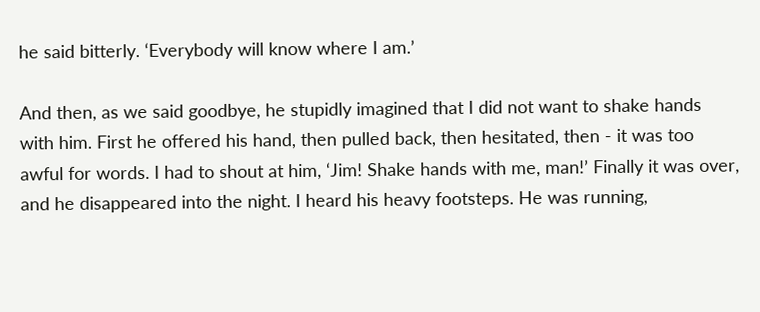he said bitterly. ‘Everybody will know where I am.’

And then, as we said goodbye, he stupidly imagined that I did not want to shake hands with him. First he offered his hand, then pulled back, then hesitated, then - it was too awful for words. I had to shout at him, ‘Jim! Shake hands with me, man!’ Finally it was over, and he disappeared into the night. I heard his heavy footsteps. He was running,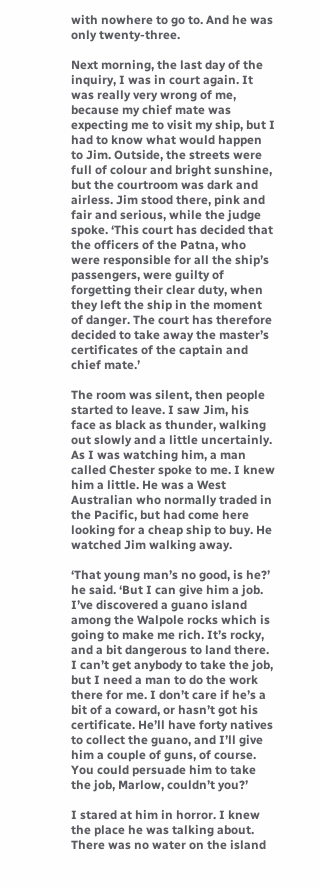with nowhere to go to. And he was only twenty-three.

Next morning, the last day of the inquiry, I was in court again. It was really very wrong of me, because my chief mate was expecting me to visit my ship, but I had to know what would happen to Jim. Outside, the streets were full of colour and bright sunshine, but the courtroom was dark and airless. Jim stood there, pink and fair and serious, while the judge spoke. ‘This court has decided that the officers of the Patna, who were responsible for all the ship’s passengers, were guilty of forgetting their clear duty, when they left the ship in the moment of danger. The court has therefore decided to take away the master’s certificates of the captain and chief mate.’

The room was silent, then people started to leave. I saw Jim, his face as black as thunder, walking out slowly and a little uncertainly. As I was watching him, a man called Chester spoke to me. I knew him a little. He was a West Australian who normally traded in the Pacific, but had come here looking for a cheap ship to buy. He watched Jim walking away.

‘That young man’s no good, is he?’ he said. ‘But I can give him a job. I’ve discovered a guano island among the Walpole rocks which is going to make me rich. It’s rocky, and a bit dangerous to land there. I can’t get anybody to take the job, but I need a man to do the work there for me. I don’t care if he’s a bit of a coward, or hasn’t got his certificate. He’ll have forty natives to collect the guano, and I’ll give him a couple of guns, of course. You could persuade him to take the job, Marlow, couldn’t you?’

I stared at him in horror. I knew the place he was talking about. There was no water on the island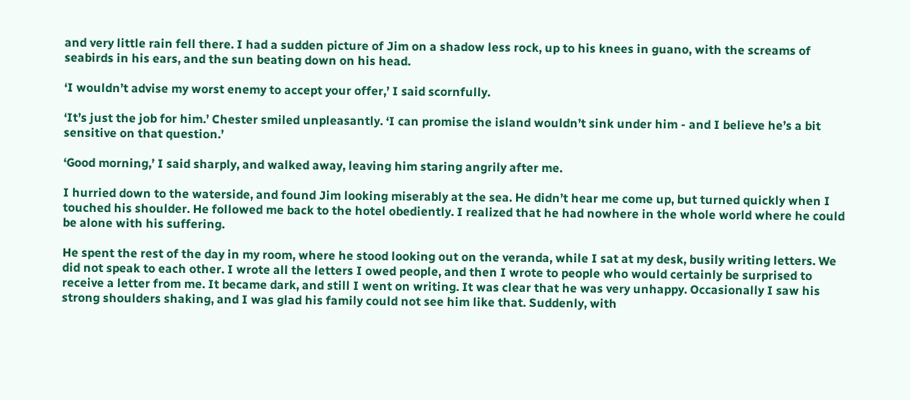and very little rain fell there. I had a sudden picture of Jim on a shadow less rock, up to his knees in guano, with the screams of seabirds in his ears, and the sun beating down on his head.

‘I wouldn’t advise my worst enemy to accept your offer,’ I said scornfully.

‘It’s just the job for him.’ Chester smiled unpleasantly. ‘I can promise the island wouldn’t sink under him - and I believe he’s a bit sensitive on that question.’

‘Good morning,’ I said sharply, and walked away, leaving him staring angrily after me.

I hurried down to the waterside, and found Jim looking miserably at the sea. He didn’t hear me come up, but turned quickly when I touched his shoulder. He followed me back to the hotel obediently. I realized that he had nowhere in the whole world where he could be alone with his suffering.

He spent the rest of the day in my room, where he stood looking out on the veranda, while I sat at my desk, busily writing letters. We did not speak to each other. I wrote all the letters I owed people, and then I wrote to people who would certainly be surprised to receive a letter from me. It became dark, and still I went on writing. It was clear that he was very unhappy. Occasionally I saw his strong shoulders shaking, and I was glad his family could not see him like that. Suddenly, with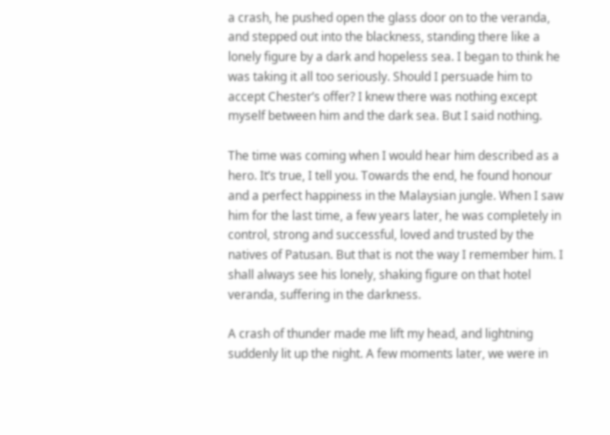a crash, he pushed open the glass door on to the veranda, and stepped out into the blackness, standing there like a lonely figure by a dark and hopeless sea. I began to think he was taking it all too seriously. Should I persuade him to accept Chester’s offer? I knew there was nothing except myself between him and the dark sea. But I said nothing.

The time was coming when I would hear him described as a hero. It’s true, I tell you. Towards the end, he found honour and a perfect happiness in the Malaysian jungle. When I saw him for the last time, a few years later, he was completely in control, strong and successful, loved and trusted by the natives of Patusan. But that is not the way I remember him. I shall always see his lonely, shaking figure on that hotel veranda, suffering in the darkness.

A crash of thunder made me lift my head, and lightning suddenly lit up the night. A few moments later, we were in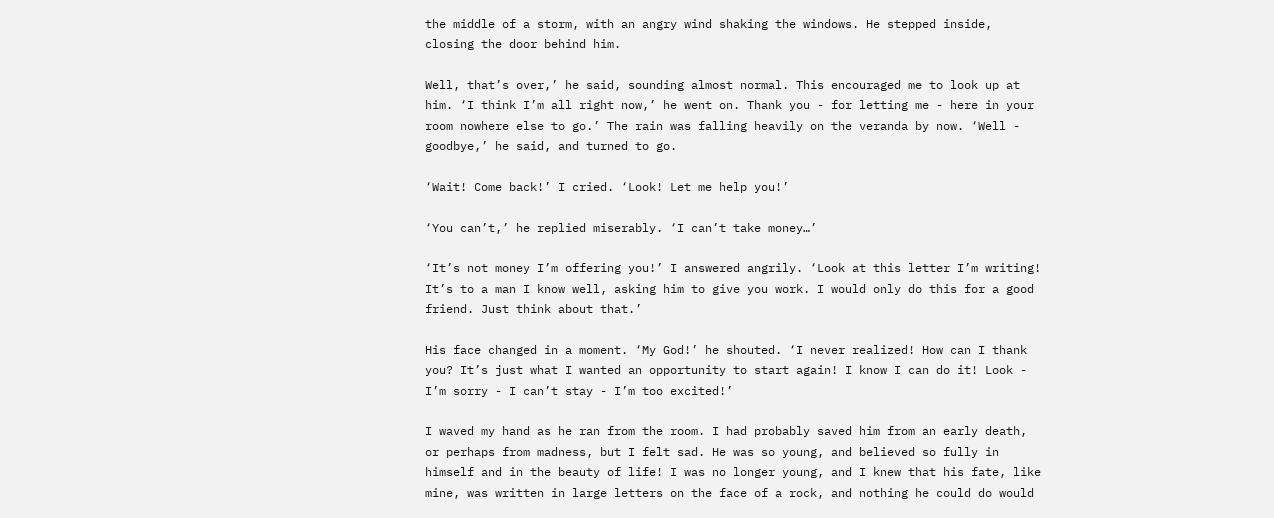the middle of a storm, with an angry wind shaking the windows. He stepped inside, closing the door behind him.

Well, that’s over,’ he said, sounding almost normal. This encouraged me to look up at him. ‘I think I’m all right now,’ he went on. Thank you - for letting me - here in your room nowhere else to go.’ The rain was falling heavily on the veranda by now. ‘Well - goodbye,’ he said, and turned to go.

‘Wait! Come back!’ I cried. ‘Look! Let me help you!’

‘You can’t,’ he replied miserably. ‘I can’t take money…’

‘It’s not money I’m offering you!’ I answered angrily. ‘Look at this letter I’m writing! It’s to a man I know well, asking him to give you work. I would only do this for a good friend. Just think about that.’

His face changed in a moment. ‘My God!’ he shouted. ‘I never realized! How can I thank you? It’s just what I wanted an opportunity to start again! I know I can do it! Look - I’m sorry - I can’t stay - I’m too excited!’

I waved my hand as he ran from the room. I had probably saved him from an early death, or perhaps from madness, but I felt sad. He was so young, and believed so fully in himself and in the beauty of life! I was no longer young, and I knew that his fate, like mine, was written in large letters on the face of a rock, and nothing he could do would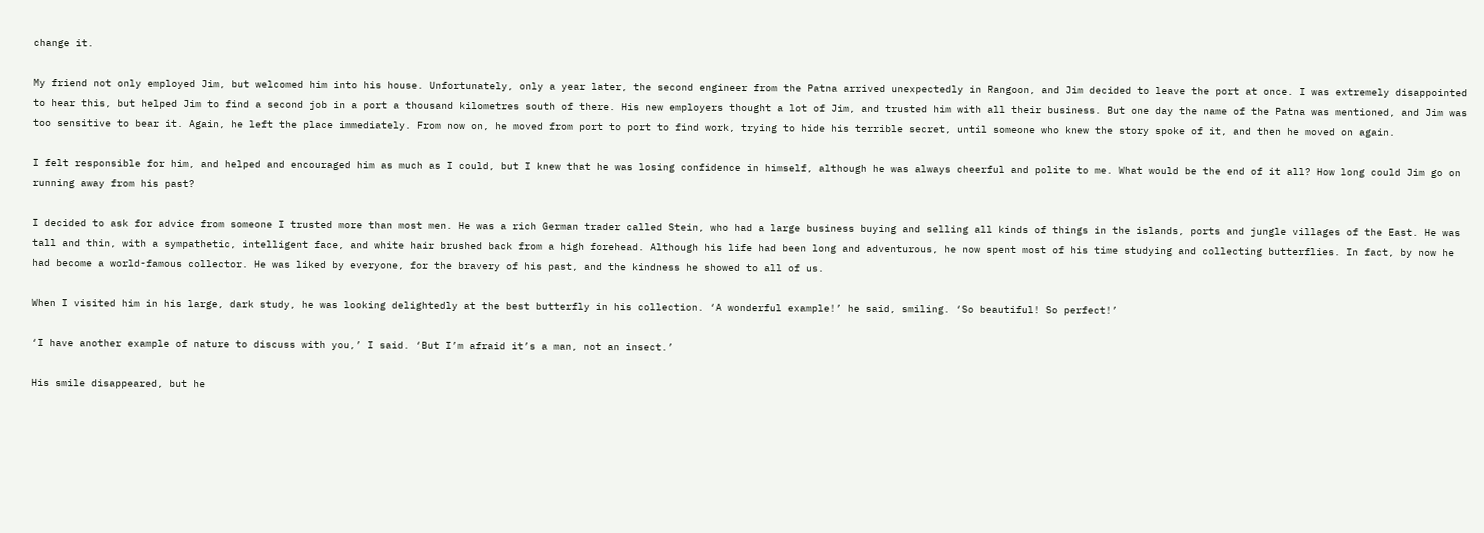change it.

My friend not only employed Jim, but welcomed him into his house. Unfortunately, only a year later, the second engineer from the Patna arrived unexpectedly in Rangoon, and Jim decided to leave the port at once. I was extremely disappointed to hear this, but helped Jim to find a second job in a port a thousand kilometres south of there. His new employers thought a lot of Jim, and trusted him with all their business. But one day the name of the Patna was mentioned, and Jim was too sensitive to bear it. Again, he left the place immediately. From now on, he moved from port to port to find work, trying to hide his terrible secret, until someone who knew the story spoke of it, and then he moved on again.

I felt responsible for him, and helped and encouraged him as much as I could, but I knew that he was losing confidence in himself, although he was always cheerful and polite to me. What would be the end of it all? How long could Jim go on running away from his past?

I decided to ask for advice from someone I trusted more than most men. He was a rich German trader called Stein, who had a large business buying and selling all kinds of things in the islands, ports and jungle villages of the East. He was tall and thin, with a sympathetic, intelligent face, and white hair brushed back from a high forehead. Although his life had been long and adventurous, he now spent most of his time studying and collecting butterflies. In fact, by now he had become a world-famous collector. He was liked by everyone, for the bravery of his past, and the kindness he showed to all of us.

When I visited him in his large, dark study, he was looking delightedly at the best butterfly in his collection. ‘A wonderful example!’ he said, smiling. ‘So beautiful! So perfect!’

‘I have another example of nature to discuss with you,’ I said. ‘But I’m afraid it’s a man, not an insect.’

His smile disappeared, but he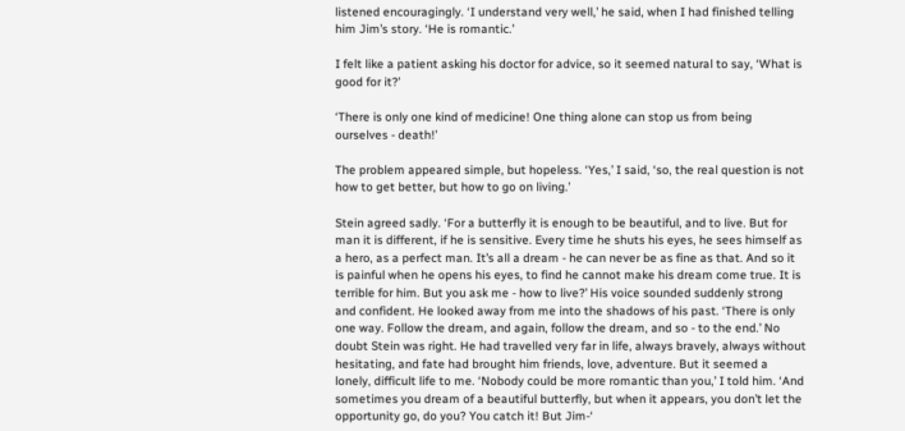listened encouragingly. ‘I understand very well,’ he said, when I had finished telling him Jim’s story. ‘He is romantic.’

I felt like a patient asking his doctor for advice, so it seemed natural to say, ‘What is good for it?’

‘There is only one kind of medicine! One thing alone can stop us from being ourselves - death!’

The problem appeared simple, but hopeless. ‘Yes,’ I said, ‘so, the real question is not how to get better, but how to go on living.’

Stein agreed sadly. ‘For a butterfly it is enough to be beautiful, and to live. But for man it is different, if he is sensitive. Every time he shuts his eyes, he sees himself as a hero, as a perfect man. It’s all a dream - he can never be as fine as that. And so it is painful when he opens his eyes, to find he cannot make his dream come true. It is terrible for him. But you ask me - how to live?’ His voice sounded suddenly strong and confident. He looked away from me into the shadows of his past. ‘There is only one way. Follow the dream, and again, follow the dream, and so - to the end.’ No doubt Stein was right. He had travelled very far in life, always bravely, always without hesitating, and fate had brought him friends, love, adventure. But it seemed a lonely, difficult life to me. ‘Nobody could be more romantic than you,’ I told him. ‘And sometimes you dream of a beautiful butterfly, but when it appears, you don’t let the opportunity go, do you? You catch it! But Jim-‘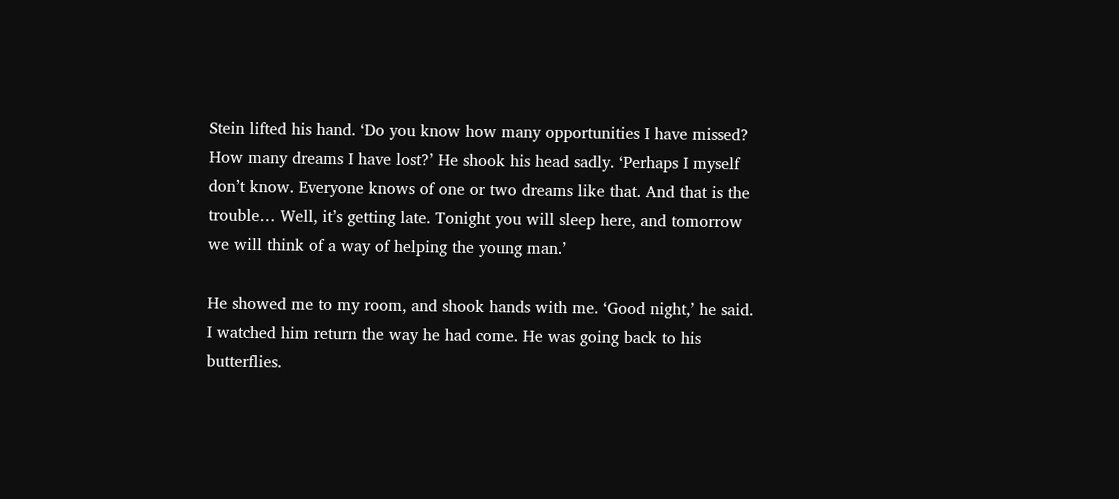Stein lifted his hand. ‘Do you know how many opportunities I have missed? How many dreams I have lost?’ He shook his head sadly. ‘Perhaps I myself don’t know. Everyone knows of one or two dreams like that. And that is the trouble… Well, it’s getting late. Tonight you will sleep here, and tomorrow we will think of a way of helping the young man.’

He showed me to my room, and shook hands with me. ‘Good night,’ he said. I watched him return the way he had come. He was going back to his butterflies.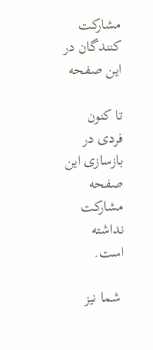مشارکت کنندگان در این صفحه

تا کنون فردی در بازسازی این صفحه مشارکت نداشته است.

 شما نیز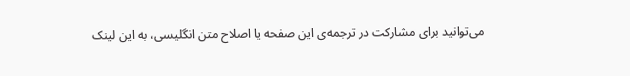می‌توانید برای مشارکت در ترجمه‌ی این صفحه یا اصلاح متن انگلیسی، به این لینک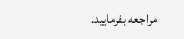مراجعه بفرمایید.